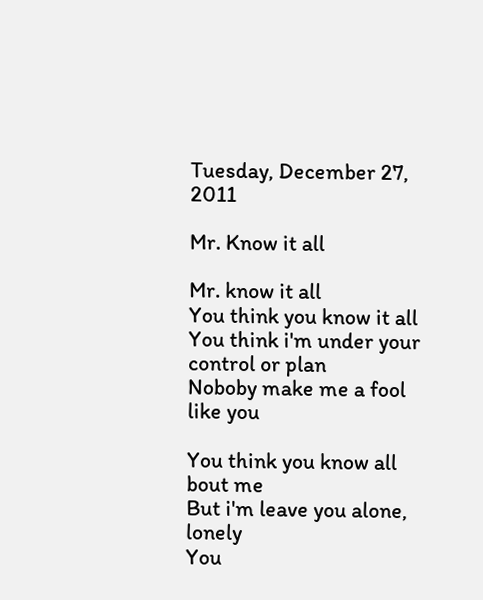Tuesday, December 27, 2011

Mr. Know it all

Mr. know it all
You think you know it all
You think i'm under your control or plan
Noboby make me a fool like you

You think you know all bout me
But i'm leave you alone, lonely
You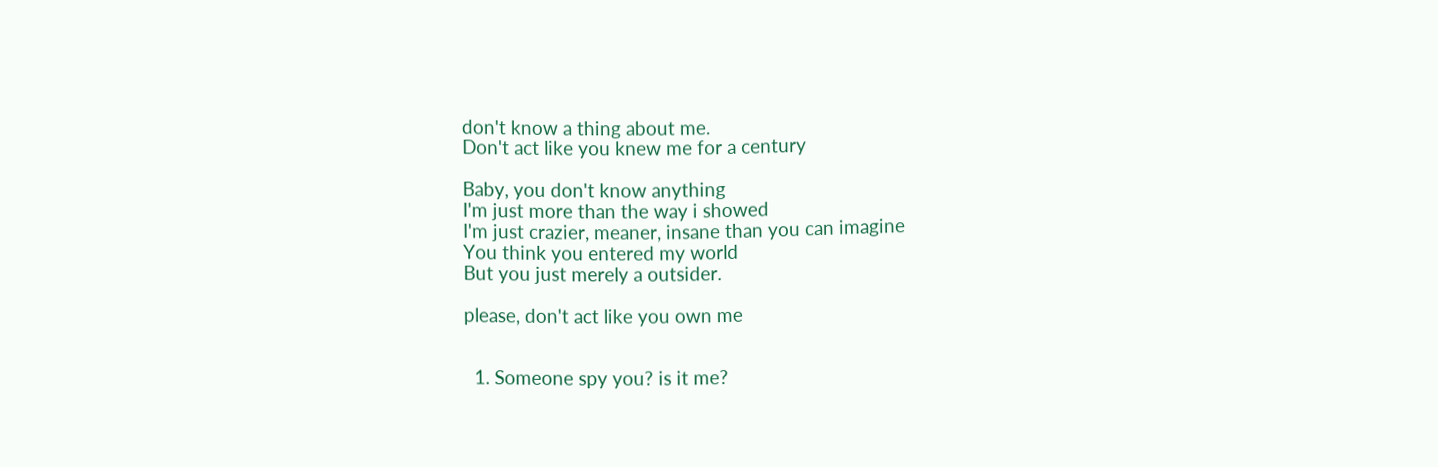don't know a thing about me.
Don't act like you knew me for a century

Baby, you don't know anything
I'm just more than the way i showed
I'm just crazier, meaner, insane than you can imagine
You think you entered my world
But you just merely a outsider.

please, don't act like you own me


  1. Someone spy you? is it me?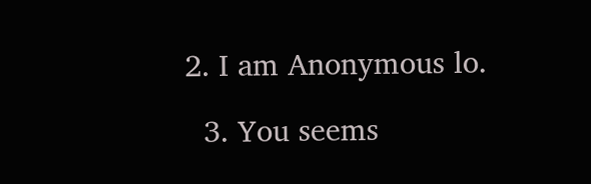2. I am Anonymous lo.

  3. You seems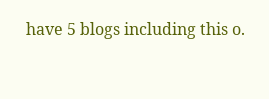have 5 blogs including this o.